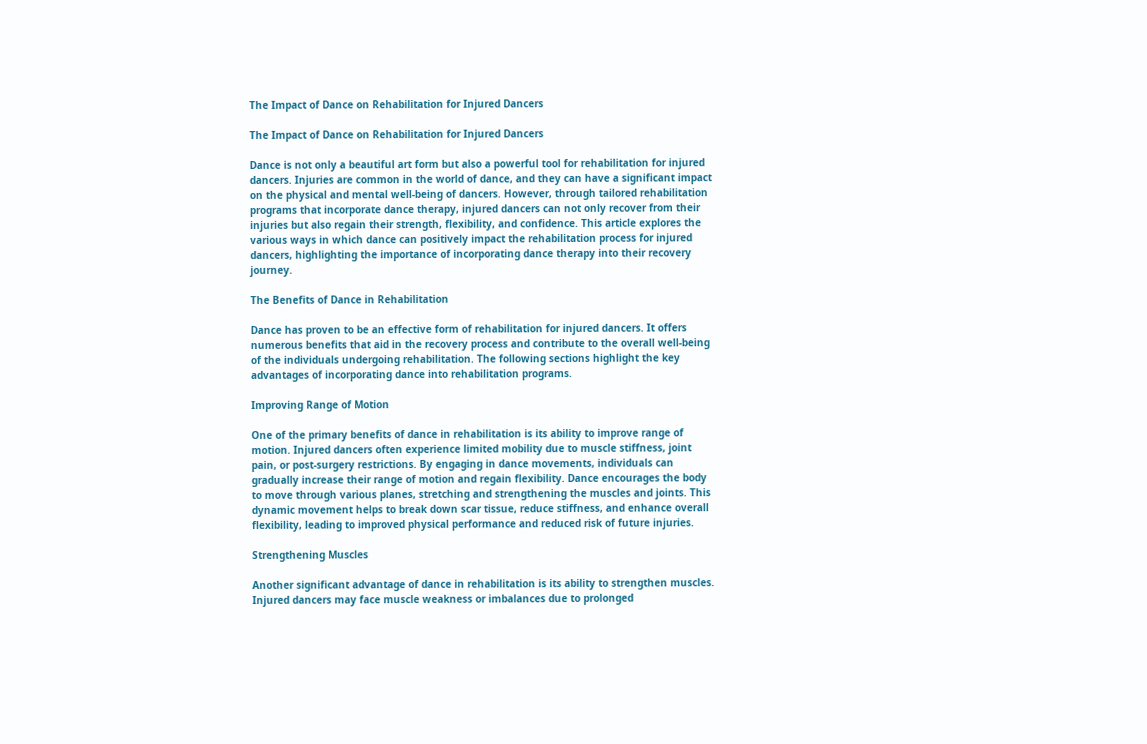The Impact of Dance on Rehabilitation for Injured Dancers

The Impact of Dance on Rehabilitation for Injured Dancers

Dance is not only a beautiful art form but also a powerful tool for rehabilitation for injured dancers. Injuries are common in the world of dance, and they can have a significant impact on the physical and mental well-being of dancers. However, through tailored rehabilitation programs that incorporate dance therapy, injured dancers can not only recover from their injuries but also regain their strength, flexibility, and confidence. This article explores the various ways in which dance can positively impact the rehabilitation process for injured dancers, highlighting the importance of incorporating dance therapy into their recovery journey.

The Benefits of Dance in Rehabilitation

Dance has proven to be an effective form of rehabilitation for injured dancers. It offers numerous benefits that aid in the recovery process and contribute to the overall well-being of the individuals undergoing rehabilitation. The following sections highlight the key advantages of incorporating dance into rehabilitation programs.

Improving Range of Motion

One of the primary benefits of dance in rehabilitation is its ability to improve range of motion. Injured dancers often experience limited mobility due to muscle stiffness, joint pain, or post-surgery restrictions. By engaging in dance movements, individuals can gradually increase their range of motion and regain flexibility. Dance encourages the body to move through various planes, stretching and strengthening the muscles and joints. This dynamic movement helps to break down scar tissue, reduce stiffness, and enhance overall flexibility, leading to improved physical performance and reduced risk of future injuries.

Strengthening Muscles

Another significant advantage of dance in rehabilitation is its ability to strengthen muscles. Injured dancers may face muscle weakness or imbalances due to prolonged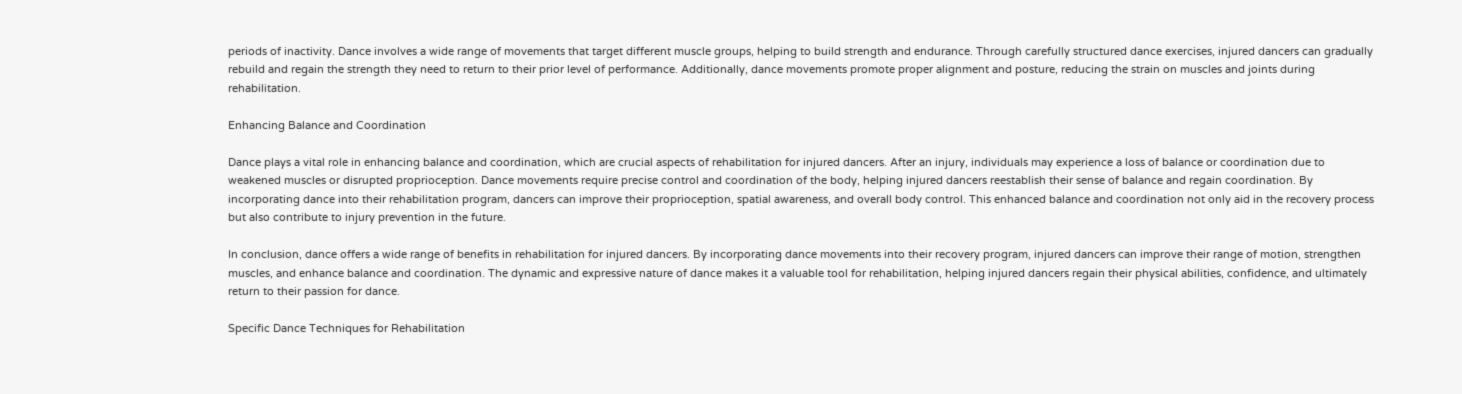periods of inactivity. Dance involves a wide range of movements that target different muscle groups, helping to build strength and endurance. Through carefully structured dance exercises, injured dancers can gradually rebuild and regain the strength they need to return to their prior level of performance. Additionally, dance movements promote proper alignment and posture, reducing the strain on muscles and joints during rehabilitation.

Enhancing Balance and Coordination

Dance plays a vital role in enhancing balance and coordination, which are crucial aspects of rehabilitation for injured dancers. After an injury, individuals may experience a loss of balance or coordination due to weakened muscles or disrupted proprioception. Dance movements require precise control and coordination of the body, helping injured dancers reestablish their sense of balance and regain coordination. By incorporating dance into their rehabilitation program, dancers can improve their proprioception, spatial awareness, and overall body control. This enhanced balance and coordination not only aid in the recovery process but also contribute to injury prevention in the future.

In conclusion, dance offers a wide range of benefits in rehabilitation for injured dancers. By incorporating dance movements into their recovery program, injured dancers can improve their range of motion, strengthen muscles, and enhance balance and coordination. The dynamic and expressive nature of dance makes it a valuable tool for rehabilitation, helping injured dancers regain their physical abilities, confidence, and ultimately return to their passion for dance.

Specific Dance Techniques for Rehabilitation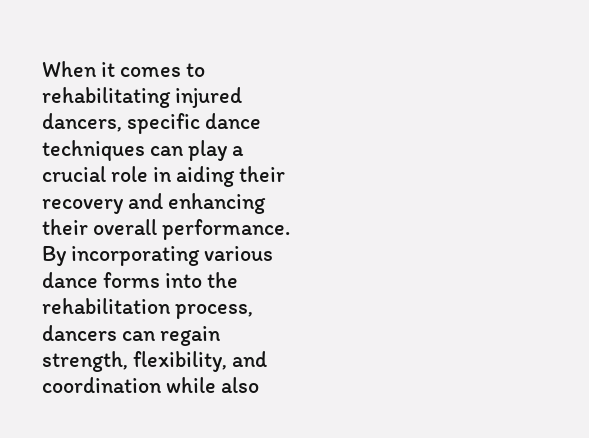When it comes to rehabilitating injured dancers, specific dance techniques can play a crucial role in aiding their recovery and enhancing their overall performance. By incorporating various dance forms into the rehabilitation process, dancers can regain strength, flexibility, and coordination while also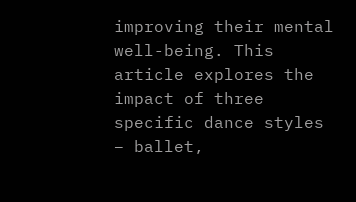improving their mental well-being. This article explores the impact of three specific dance styles – ballet,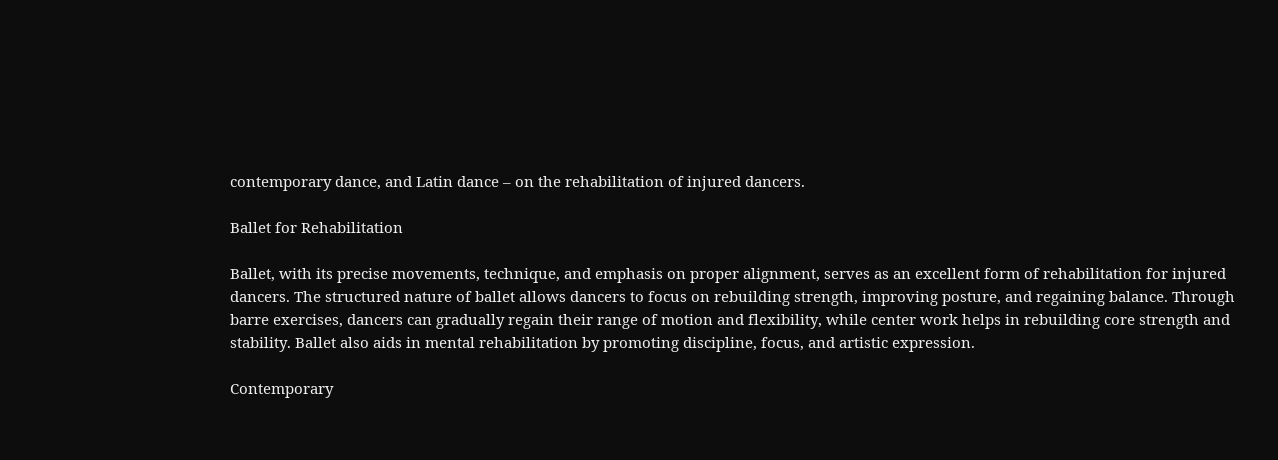contemporary dance, and Latin dance – on the rehabilitation of injured dancers.

Ballet for Rehabilitation

Ballet, with its precise movements, technique, and emphasis on proper alignment, serves as an excellent form of rehabilitation for injured dancers. The structured nature of ballet allows dancers to focus on rebuilding strength, improving posture, and regaining balance. Through barre exercises, dancers can gradually regain their range of motion and flexibility, while center work helps in rebuilding core strength and stability. Ballet also aids in mental rehabilitation by promoting discipline, focus, and artistic expression.

Contemporary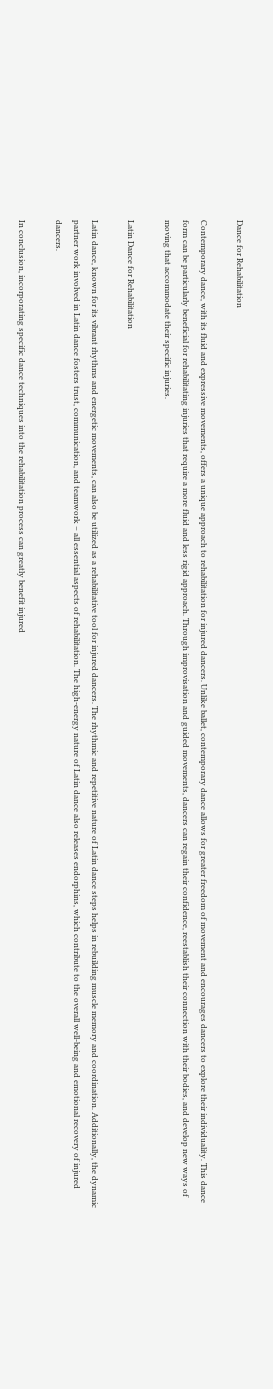Dance for Rehabilitation

Contemporary dance, with its fluid and expressive movements, offers a unique approach to rehabilitation for injured dancers. Unlike ballet, contemporary dance allows for greater freedom of movement and encourages dancers to explore their individuality. This dance form can be particularly beneficial for rehabilitating injuries that require a more fluid and less rigid approach. Through improvisation and guided movements, dancers can regain their confidence, reestablish their connection with their bodies, and develop new ways of moving that accommodate their specific injuries.

Latin Dance for Rehabilitation

Latin dance, known for its vibrant rhythms and energetic movements, can also be utilized as a rehabilitative tool for injured dancers. The rhythmic and repetitive nature of Latin dance steps helps in rebuilding muscle memory and coordination. Additionally, the dynamic partner work involved in Latin dance fosters trust, communication, and teamwork – all essential aspects of rehabilitation. The high-energy nature of Latin dance also releases endorphins, which contribute to the overall well-being and emotional recovery of injured dancers.

In conclusion, incorporating specific dance techniques into the rehabilitation process can greatly benefit injured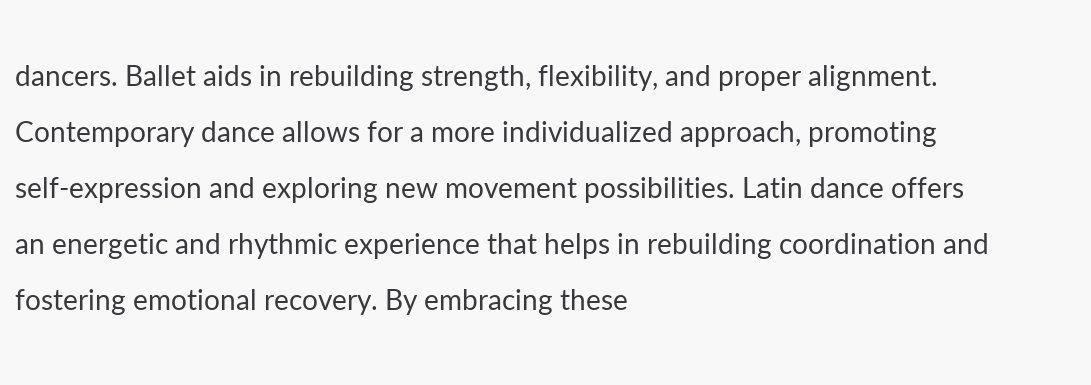dancers. Ballet aids in rebuilding strength, flexibility, and proper alignment. Contemporary dance allows for a more individualized approach, promoting self-expression and exploring new movement possibilities. Latin dance offers an energetic and rhythmic experience that helps in rebuilding coordination and fostering emotional recovery. By embracing these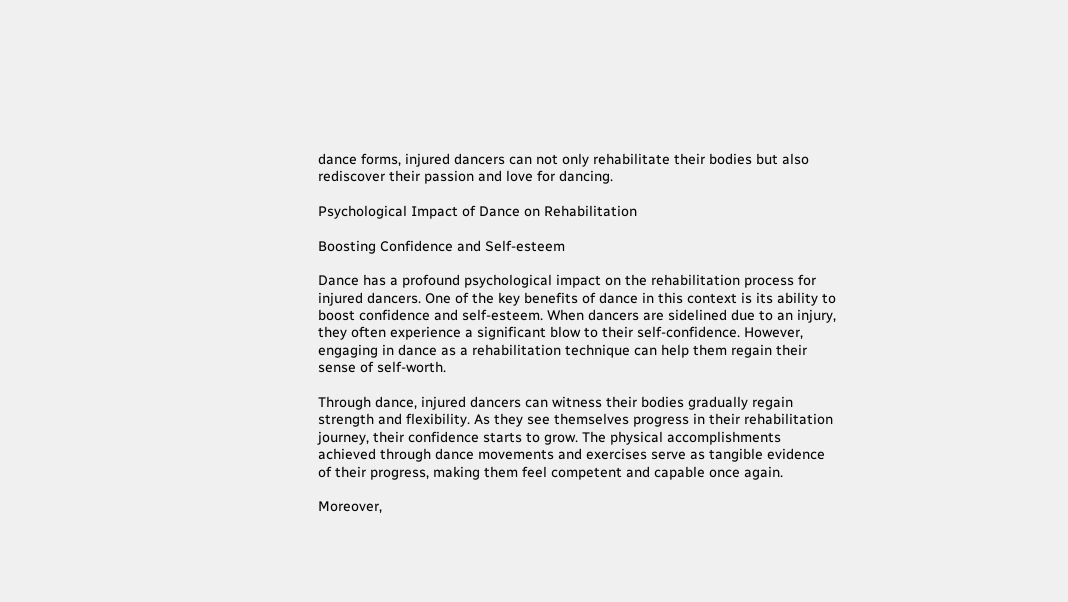dance forms, injured dancers can not only rehabilitate their bodies but also rediscover their passion and love for dancing.

Psychological Impact of Dance on Rehabilitation

Boosting Confidence and Self-esteem

Dance has a profound psychological impact on the rehabilitation process for injured dancers. One of the key benefits of dance in this context is its ability to boost confidence and self-esteem. When dancers are sidelined due to an injury, they often experience a significant blow to their self-confidence. However, engaging in dance as a rehabilitation technique can help them regain their sense of self-worth.

Through dance, injured dancers can witness their bodies gradually regain strength and flexibility. As they see themselves progress in their rehabilitation journey, their confidence starts to grow. The physical accomplishments achieved through dance movements and exercises serve as tangible evidence of their progress, making them feel competent and capable once again.

Moreover,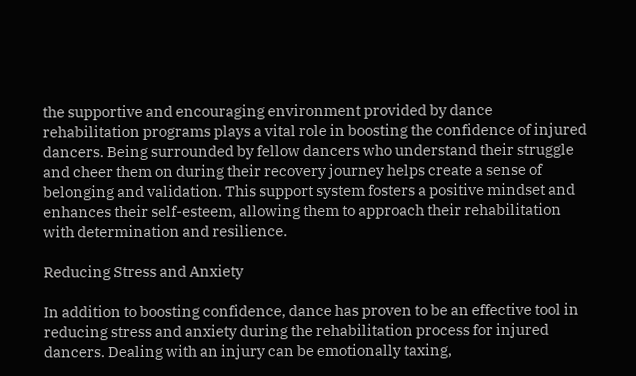the supportive and encouraging environment provided by dance rehabilitation programs plays a vital role in boosting the confidence of injured dancers. Being surrounded by fellow dancers who understand their struggle and cheer them on during their recovery journey helps create a sense of belonging and validation. This support system fosters a positive mindset and enhances their self-esteem, allowing them to approach their rehabilitation with determination and resilience.

Reducing Stress and Anxiety

In addition to boosting confidence, dance has proven to be an effective tool in reducing stress and anxiety during the rehabilitation process for injured dancers. Dealing with an injury can be emotionally taxing,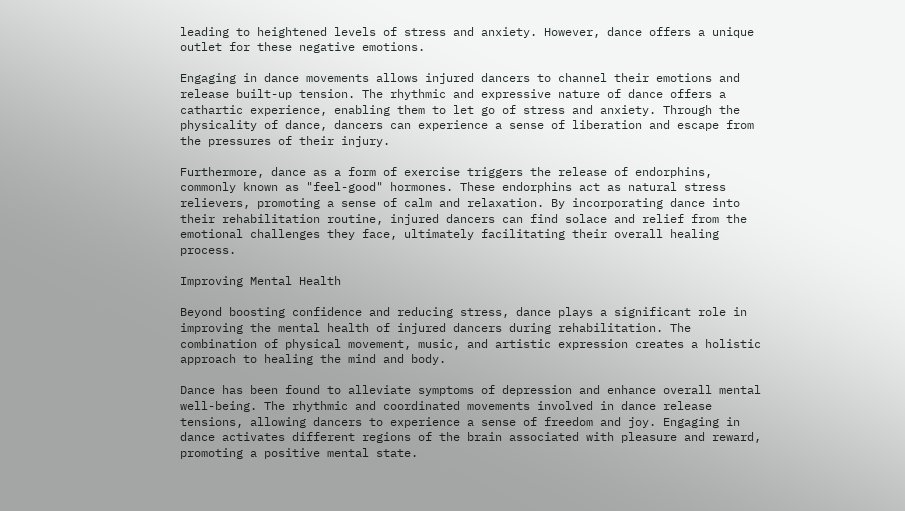leading to heightened levels of stress and anxiety. However, dance offers a unique outlet for these negative emotions.

Engaging in dance movements allows injured dancers to channel their emotions and release built-up tension. The rhythmic and expressive nature of dance offers a cathartic experience, enabling them to let go of stress and anxiety. Through the physicality of dance, dancers can experience a sense of liberation and escape from the pressures of their injury.

Furthermore, dance as a form of exercise triggers the release of endorphins, commonly known as "feel-good" hormones. These endorphins act as natural stress relievers, promoting a sense of calm and relaxation. By incorporating dance into their rehabilitation routine, injured dancers can find solace and relief from the emotional challenges they face, ultimately facilitating their overall healing process.

Improving Mental Health

Beyond boosting confidence and reducing stress, dance plays a significant role in improving the mental health of injured dancers during rehabilitation. The combination of physical movement, music, and artistic expression creates a holistic approach to healing the mind and body.

Dance has been found to alleviate symptoms of depression and enhance overall mental well-being. The rhythmic and coordinated movements involved in dance release tensions, allowing dancers to experience a sense of freedom and joy. Engaging in dance activates different regions of the brain associated with pleasure and reward, promoting a positive mental state.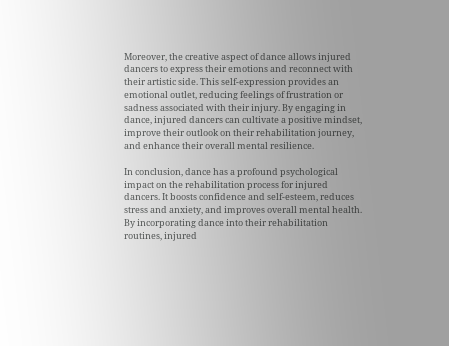Moreover, the creative aspect of dance allows injured dancers to express their emotions and reconnect with their artistic side. This self-expression provides an emotional outlet, reducing feelings of frustration or sadness associated with their injury. By engaging in dance, injured dancers can cultivate a positive mindset, improve their outlook on their rehabilitation journey, and enhance their overall mental resilience.

In conclusion, dance has a profound psychological impact on the rehabilitation process for injured dancers. It boosts confidence and self-esteem, reduces stress and anxiety, and improves overall mental health. By incorporating dance into their rehabilitation routines, injured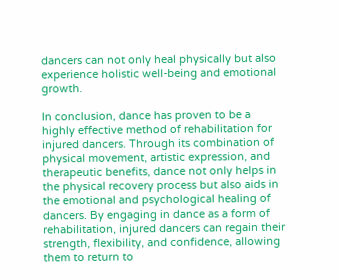dancers can not only heal physically but also experience holistic well-being and emotional growth.

In conclusion, dance has proven to be a highly effective method of rehabilitation for injured dancers. Through its combination of physical movement, artistic expression, and therapeutic benefits, dance not only helps in the physical recovery process but also aids in the emotional and psychological healing of dancers. By engaging in dance as a form of rehabilitation, injured dancers can regain their strength, flexibility, and confidence, allowing them to return to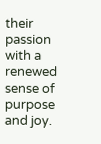their passion with a renewed sense of purpose and joy.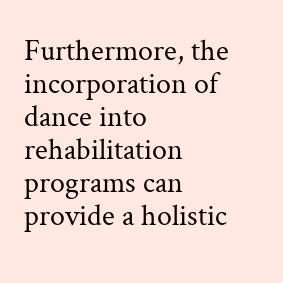Furthermore, the incorporation of dance into rehabilitation programs can provide a holistic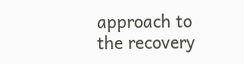approach to the recovery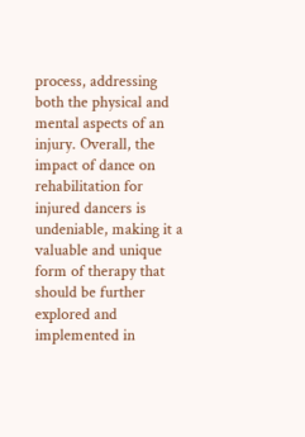process, addressing both the physical and mental aspects of an injury. Overall, the impact of dance on rehabilitation for injured dancers is undeniable, making it a valuable and unique form of therapy that should be further explored and implemented in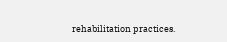rehabilitation practices.